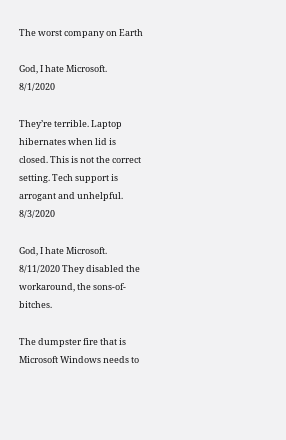The worst company on Earth

God, I hate Microsoft. 8/1/2020

They’re terrible. Laptop hibernates when lid is closed. This is not the correct setting. Tech support is arrogant and unhelpful. 8/3/2020

God, I hate Microsoft. 8/11/2020 They disabled the workaround, the sons-of-bitches.

The dumpster fire that is Microsoft Windows needs to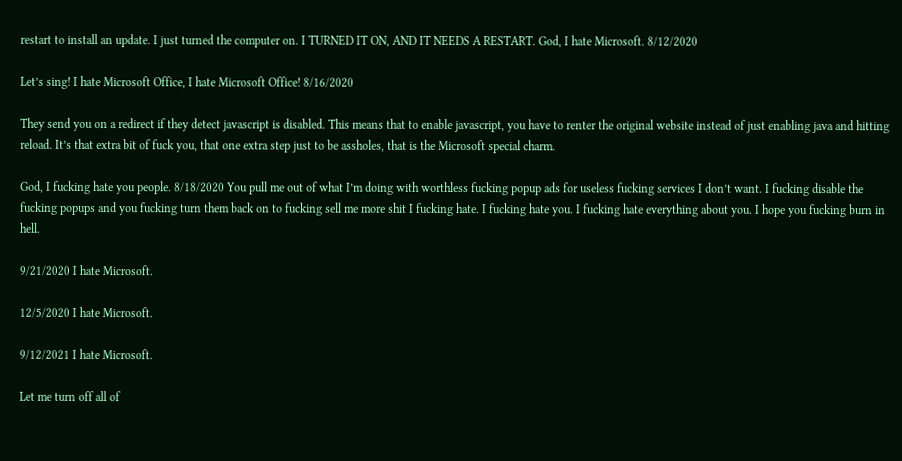restart to install an update. I just turned the computer on. I TURNED IT ON, AND IT NEEDS A RESTART. God, I hate Microsoft. 8/12/2020

Let’s sing! I hate Microsoft Office, I hate Microsoft Office! 8/16/2020

They send you on a redirect if they detect javascript is disabled. This means that to enable javascript, you have to renter the original website instead of just enabling java and hitting reload. It’s that extra bit of fuck you, that one extra step just to be assholes, that is the Microsoft special charm.

God, I fucking hate you people. 8/18/2020 You pull me out of what I’m doing with worthless fucking popup ads for useless fucking services I don’t want. I fucking disable the fucking popups and you fucking turn them back on to fucking sell me more shit I fucking hate. I fucking hate you. I fucking hate everything about you. I hope you fucking burn in hell.

9/21/2020 I hate Microsoft.

12/5/2020 I hate Microsoft.

9/12/2021 I hate Microsoft.

Let me turn off all of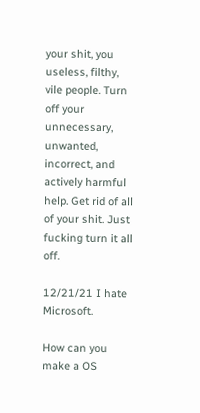your shit, you useless, filthy, vile people. Turn off your unnecessary, unwanted, incorrect, and actively harmful help. Get rid of all of your shit. Just fucking turn it all off.

12/21/21 I hate Microsoft.

How can you make a OS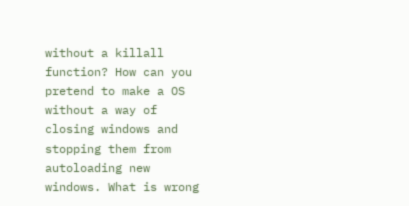without a killall function? How can you pretend to make a OS without a way of closing windows and stopping them from autoloading new windows. What is wrong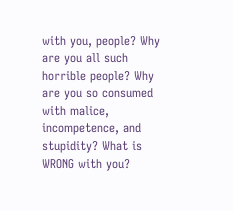with you, people? Why are you all such horrible people? Why are you so consumed with malice, incompetence, and stupidity? What is WRONG with you?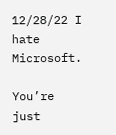12/28/22 I hate Microsoft.

You’re just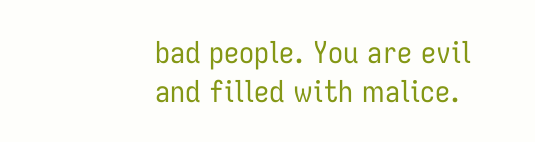bad people. You are evil and filled with malice.